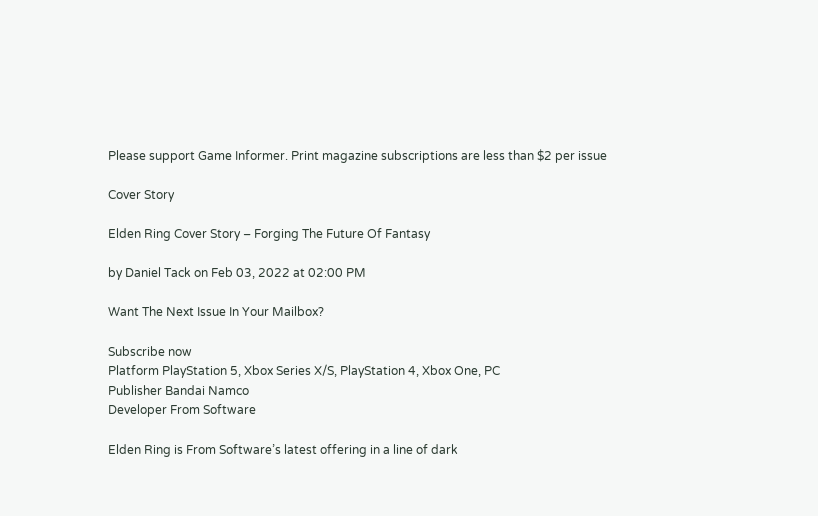Please support Game Informer. Print magazine subscriptions are less than $2 per issue

Cover Story

Elden Ring Cover Story – Forging The Future Of Fantasy

by Daniel Tack on Feb 03, 2022 at 02:00 PM

Want The Next Issue In Your Mailbox?

Subscribe now
Platform PlayStation 5, Xbox Series X/S, PlayStation 4, Xbox One, PC
Publisher Bandai Namco
Developer From Software

Elden Ring is From Software’s latest offering in a line of dark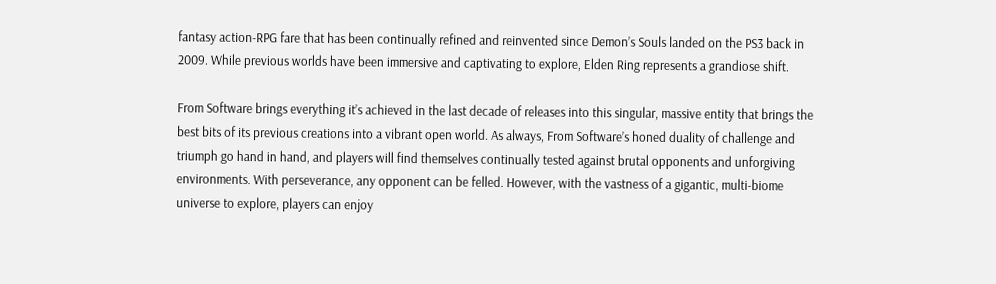fantasy action-RPG fare that has been continually refined and reinvented since Demon’s Souls landed on the PS3 back in 2009. While previous worlds have been immersive and captivating to explore, Elden Ring represents a grandiose shift.

From Software brings everything it’s achieved in the last decade of releases into this singular, massive entity that brings the best bits of its previous creations into a vibrant open world. As always, From Software’s honed duality of challenge and triumph go hand in hand, and players will find themselves continually tested against brutal opponents and unforgiving environments. With perseverance, any opponent can be felled. However, with the vastness of a gigantic, multi-biome universe to explore, players can enjoy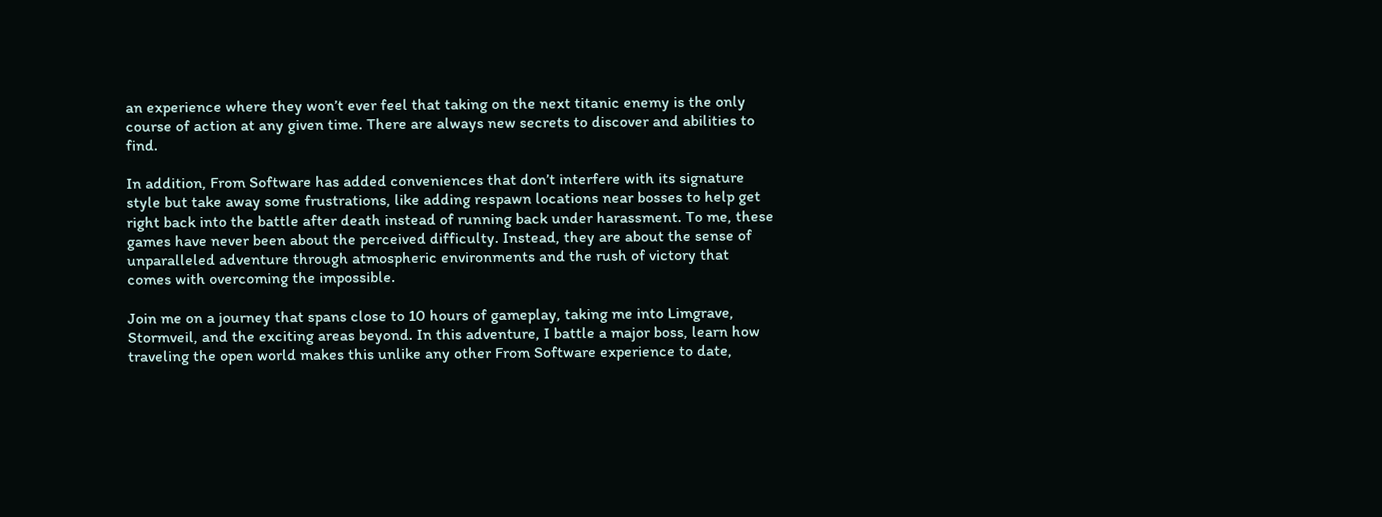an experience where they won’t ever feel that taking on the next titanic enemy is the only course of action at any given time. There are always new secrets to discover and abilities to find.

In addition, From Software has added conveniences that don’t interfere with its signature style but take away some frustrations, like adding respawn locations near bosses to help get right back into the battle after death instead of running back under harassment. To me, these games have never been about the perceived difficulty. Instead, they are about the sense of unparalleled adventure through atmospheric environments and the rush of victory that comes with overcoming the impossible.

Join me on a journey that spans close to 10 hours of gameplay, taking me into Limgrave, Stormveil, and the exciting areas beyond. In this adventure, I battle a major boss, learn how traveling the open world makes this unlike any other From Software experience to date,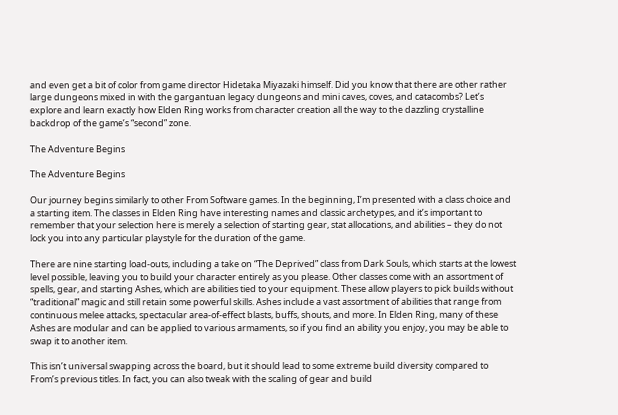and even get a bit of color from game director Hidetaka Miyazaki himself. Did you know that there are other rather large dungeons mixed in with the gargantuan legacy dungeons and mini caves, coves, and catacombs? Let’s explore and learn exactly how Elden Ring works from character creation all the way to the dazzling crystalline backdrop of the game’s “second” zone.

The Adventure Begins

The Adventure Begins

Our journey begins similarly to other From Software games. In the beginning, I’m presented with a class choice and a starting item. The classes in Elden Ring have interesting names and classic archetypes, and it’s important to remember that your selection here is merely a selection of starting gear, stat allocations, and abilities – they do not lock you into any particular playstyle for the duration of the game.

There are nine starting load-outs, including a take on “The Deprived” class from Dark Souls, which starts at the lowest level possible, leaving you to build your character entirely as you please. Other classes come with an assortment of spells, gear, and starting Ashes, which are abilities tied to your equipment. These allow players to pick builds without “traditional” magic and still retain some powerful skills. Ashes include a vast assortment of abilities that range from continuous melee attacks, spectacular area-of-effect blasts, buffs, shouts, and more. In Elden Ring, many of these Ashes are modular and can be applied to various armaments, so if you find an ability you enjoy, you may be able to swap it to another item.

This isn’t universal swapping across the board, but it should lead to some extreme build diversity compared to From’s previous titles. In fact, you can also tweak with the scaling of gear and build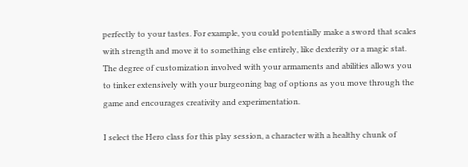perfectly to your tastes. For example, you could potentially make a sword that scales with strength and move it to something else entirely, like dexterity or a magic stat. The degree of customization involved with your armaments and abilities allows you to tinker extensively with your burgeoning bag of options as you move through the game and encourages creativity and experimentation.

I select the Hero class for this play session, a character with a healthy chunk of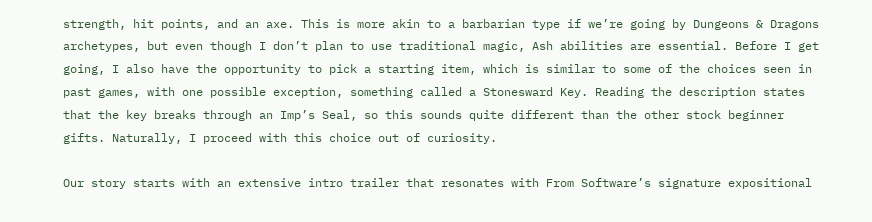strength, hit points, and an axe. This is more akin to a barbarian type if we’re going by Dungeons & Dragons archetypes, but even though I don’t plan to use traditional magic, Ash abilities are essential. Before I get going, I also have the opportunity to pick a starting item, which is similar to some of the choices seen in past games, with one possible exception, something called a Stonesward Key. Reading the description states that the key breaks through an Imp’s Seal, so this sounds quite different than the other stock beginner gifts. Naturally, I proceed with this choice out of curiosity.

Our story starts with an extensive intro trailer that resonates with From Software’s signature expositional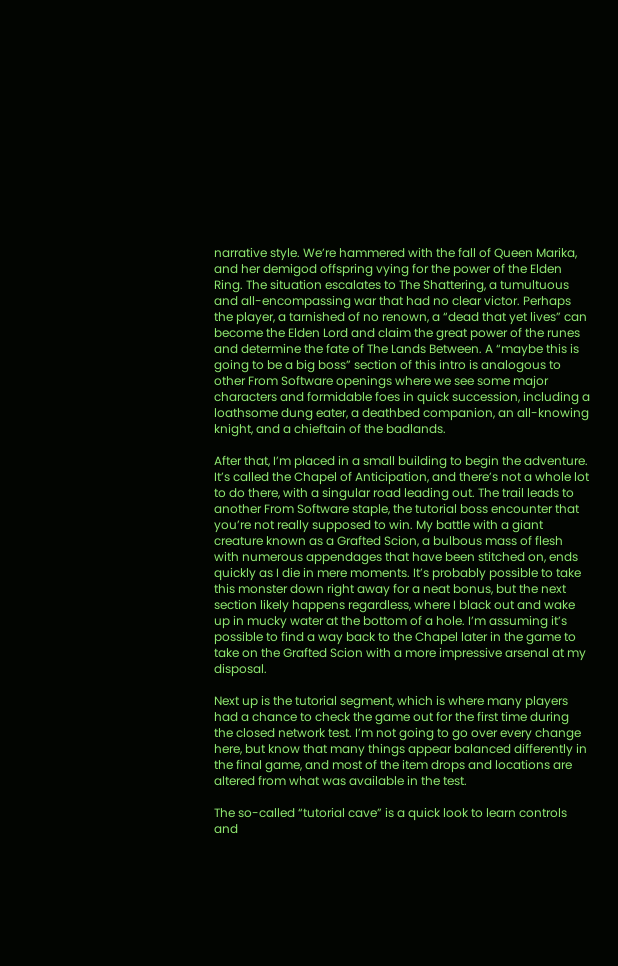narrative style. We’re hammered with the fall of Queen Marika, and her demigod offspring vying for the power of the Elden Ring. The situation escalates to The Shattering, a tumultuous and all-encompassing war that had no clear victor. Perhaps the player, a tarnished of no renown, a “dead that yet lives” can become the Elden Lord and claim the great power of the runes and determine the fate of The Lands Between. A “maybe this is going to be a big boss” section of this intro is analogous to other From Software openings where we see some major characters and formidable foes in quick succession, including a loathsome dung eater, a deathbed companion, an all-knowing knight, and a chieftain of the badlands.

After that, I’m placed in a small building to begin the adventure. It’s called the Chapel of Anticipation, and there’s not a whole lot to do there, with a singular road leading out. The trail leads to another From Software staple, the tutorial boss encounter that you’re not really supposed to win. My battle with a giant creature known as a Grafted Scion, a bulbous mass of flesh with numerous appendages that have been stitched on, ends quickly as I die in mere moments. It’s probably possible to take this monster down right away for a neat bonus, but the next section likely happens regardless, where I black out and wake up in mucky water at the bottom of a hole. I’m assuming it’s possible to find a way back to the Chapel later in the game to take on the Grafted Scion with a more impressive arsenal at my disposal.

Next up is the tutorial segment, which is where many players had a chance to check the game out for the first time during the closed network test. I’m not going to go over every change here, but know that many things appear balanced differently in the final game, and most of the item drops and locations are altered from what was available in the test.

The so-called “tutorial cave” is a quick look to learn controls and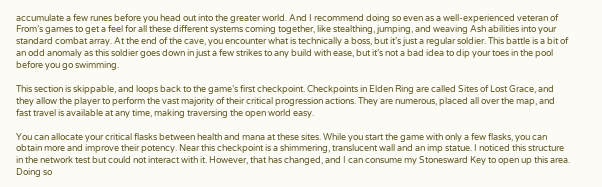accumulate a few runes before you head out into the greater world. And I recommend doing so even as a well-experienced veteran of From’s games to get a feel for all these different systems coming together, like stealthing, jumping, and weaving Ash abilities into your standard combat array. At the end of the cave, you encounter what is technically a boss, but it’s just a regular soldier. This battle is a bit of an odd anomaly as this soldier goes down in just a few strikes to any build with ease, but it’s not a bad idea to dip your toes in the pool before you go swimming.

This section is skippable, and loops back to the game’s first checkpoint. Checkpoints in Elden Ring are called Sites of Lost Grace, and they allow the player to perform the vast majority of their critical progression actions. They are numerous, placed all over the map, and fast travel is available at any time, making traversing the open world easy.

You can allocate your critical flasks between health and mana at these sites. While you start the game with only a few flasks, you can obtain more and improve their potency. Near this checkpoint is a shimmering, translucent wall and an imp statue. I noticed this structure in the network test but could not interact with it. However, that has changed, and I can consume my Stonesward Key to open up this area. Doing so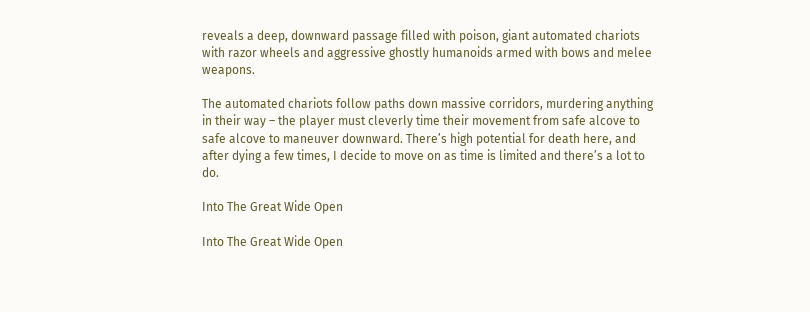reveals a deep, downward passage filled with poison, giant automated chariots with razor wheels and aggressive ghostly humanoids armed with bows and melee weapons.

The automated chariots follow paths down massive corridors, murdering anything in their way – the player must cleverly time their movement from safe alcove to safe alcove to maneuver downward. There’s high potential for death here, and after dying a few times, I decide to move on as time is limited and there’s a lot to do.

Into The Great Wide Open

Into The Great Wide Open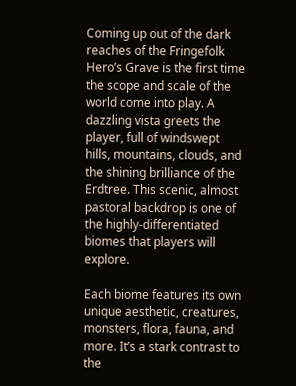Coming up out of the dark reaches of the Fringefolk Hero’s Grave is the first time the scope and scale of the world come into play. A dazzling vista greets the player, full of windswept hills, mountains, clouds, and the shining brilliance of the Erdtree. This scenic, almost pastoral backdrop is one of the highly-differentiated biomes that players will explore.

Each biome features its own unique aesthetic, creatures, monsters, flora, fauna, and more. It’s a stark contrast to the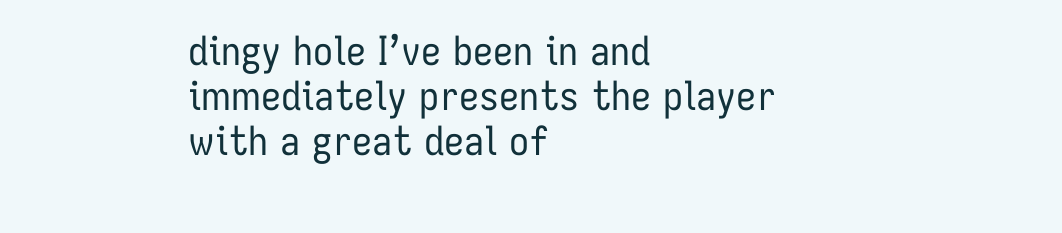dingy hole I’ve been in and immediately presents the player with a great deal of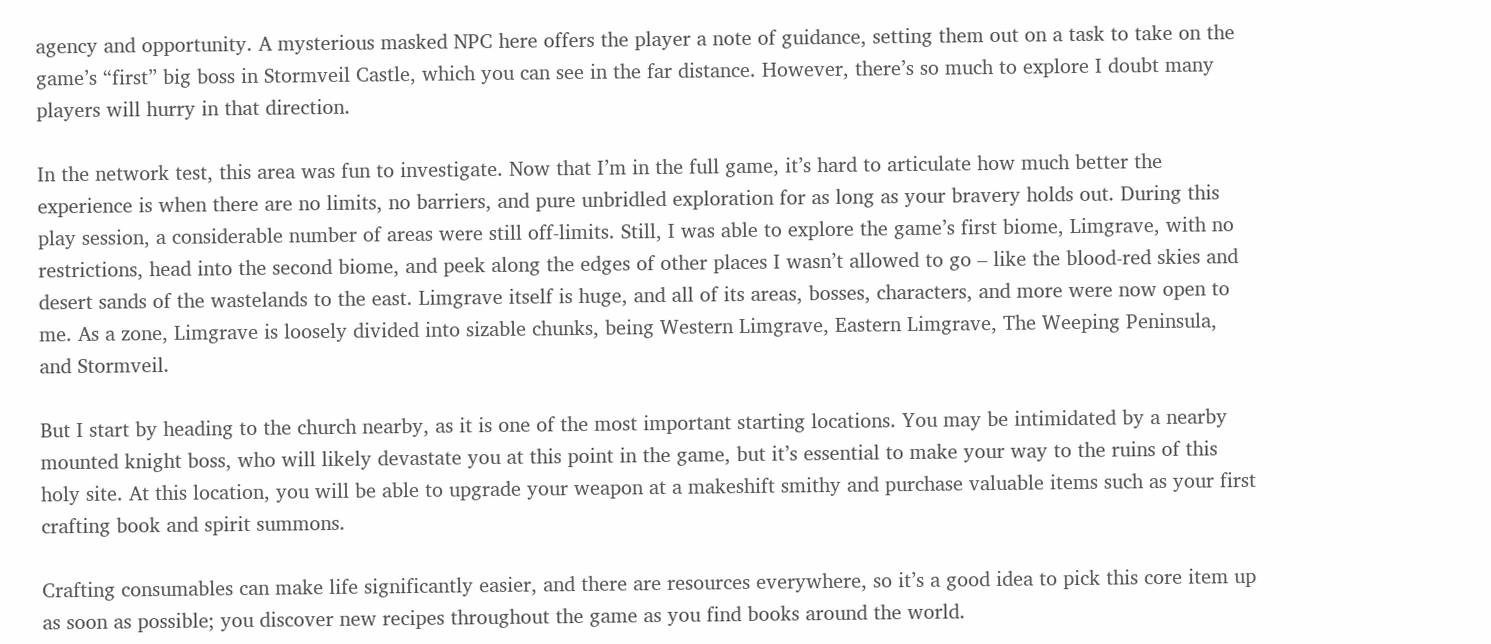agency and opportunity. A mysterious masked NPC here offers the player a note of guidance, setting them out on a task to take on the game’s “first” big boss in Stormveil Castle, which you can see in the far distance. However, there’s so much to explore I doubt many players will hurry in that direction.

In the network test, this area was fun to investigate. Now that I’m in the full game, it’s hard to articulate how much better the experience is when there are no limits, no barriers, and pure unbridled exploration for as long as your bravery holds out. During this play session, a considerable number of areas were still off-limits. Still, I was able to explore the game’s first biome, Limgrave, with no restrictions, head into the second biome, and peek along the edges of other places I wasn’t allowed to go – like the blood-red skies and desert sands of the wastelands to the east. Limgrave itself is huge, and all of its areas, bosses, characters, and more were now open to me. As a zone, Limgrave is loosely divided into sizable chunks, being Western Limgrave, Eastern Limgrave, The Weeping Peninsula, and Stormveil.

But I start by heading to the church nearby, as it is one of the most important starting locations. You may be intimidated by a nearby mounted knight boss, who will likely devastate you at this point in the game, but it’s essential to make your way to the ruins of this holy site. At this location, you will be able to upgrade your weapon at a makeshift smithy and purchase valuable items such as your first crafting book and spirit summons.

Crafting consumables can make life significantly easier, and there are resources everywhere, so it’s a good idea to pick this core item up as soon as possible; you discover new recipes throughout the game as you find books around the world.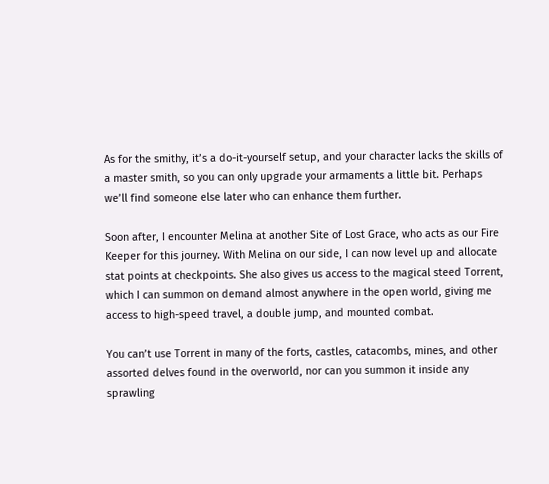As for the smithy, it’s a do-it-yourself setup, and your character lacks the skills of a master smith, so you can only upgrade your armaments a little bit. Perhaps we’ll find someone else later who can enhance them further.

Soon after, I encounter Melina at another Site of Lost Grace, who acts as our Fire Keeper for this journey. With Melina on our side, I can now level up and allocate stat points at checkpoints. She also gives us access to the magical steed Torrent, which I can summon on demand almost anywhere in the open world, giving me access to high-speed travel, a double jump, and mounted combat.

You can’t use Torrent in many of the forts, castles, catacombs, mines, and other assorted delves found in the overworld, nor can you summon it inside any sprawling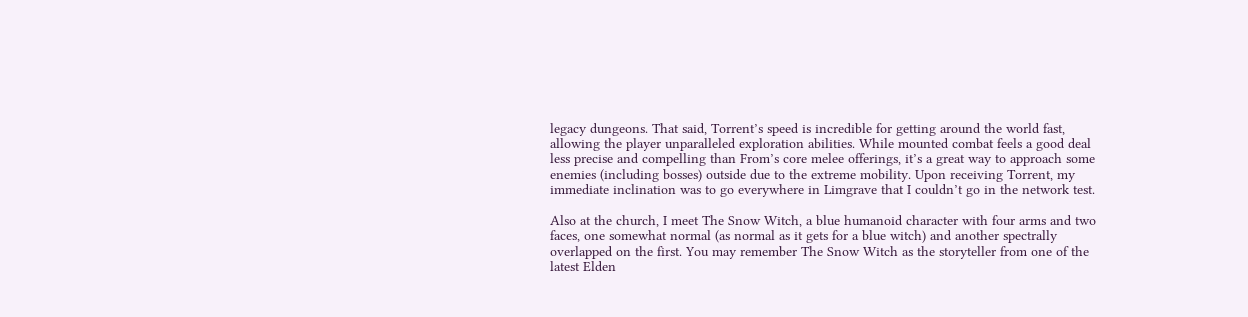legacy dungeons. That said, Torrent’s speed is incredible for getting around the world fast, allowing the player unparalleled exploration abilities. While mounted combat feels a good deal less precise and compelling than From’s core melee offerings, it’s a great way to approach some enemies (including bosses) outside due to the extreme mobility. Upon receiving Torrent, my immediate inclination was to go everywhere in Limgrave that I couldn’t go in the network test.

Also at the church, I meet The Snow Witch, a blue humanoid character with four arms and two faces, one somewhat normal (as normal as it gets for a blue witch) and another spectrally overlapped on the first. You may remember The Snow Witch as the storyteller from one of the latest Elden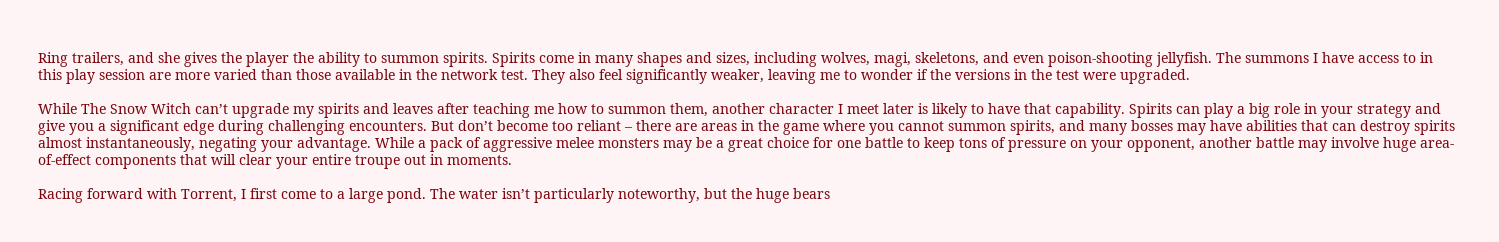Ring trailers, and she gives the player the ability to summon spirits. Spirits come in many shapes and sizes, including wolves, magi, skeletons, and even poison-shooting jellyfish. The summons I have access to in this play session are more varied than those available in the network test. They also feel significantly weaker, leaving me to wonder if the versions in the test were upgraded.

While The Snow Witch can’t upgrade my spirits and leaves after teaching me how to summon them, another character I meet later is likely to have that capability. Spirits can play a big role in your strategy and give you a significant edge during challenging encounters. But don’t become too reliant – there are areas in the game where you cannot summon spirits, and many bosses may have abilities that can destroy spirits almost instantaneously, negating your advantage. While a pack of aggressive melee monsters may be a great choice for one battle to keep tons of pressure on your opponent, another battle may involve huge area-of-effect components that will clear your entire troupe out in moments.

Racing forward with Torrent, I first come to a large pond. The water isn’t particularly noteworthy, but the huge bears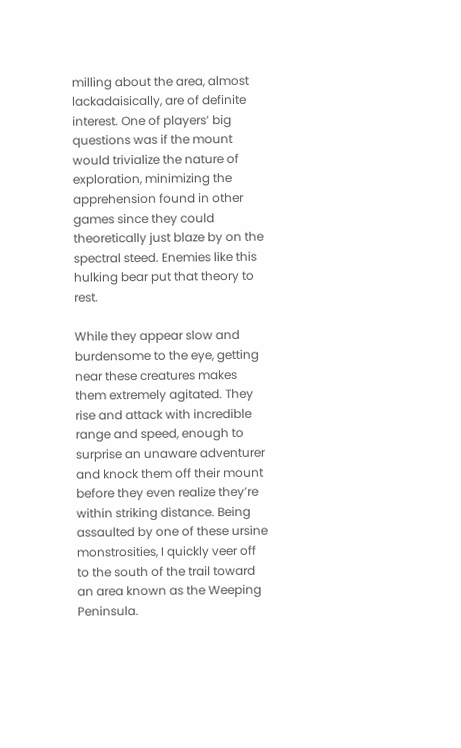milling about the area, almost lackadaisically, are of definite interest. One of players’ big questions was if the mount would trivialize the nature of exploration, minimizing the apprehension found in other games since they could theoretically just blaze by on the spectral steed. Enemies like this hulking bear put that theory to rest.

While they appear slow and burdensome to the eye, getting near these creatures makes them extremely agitated. They rise and attack with incredible range and speed, enough to surprise an unaware adventurer and knock them off their mount before they even realize they’re within striking distance. Being assaulted by one of these ursine monstrosities, I quickly veer off to the south of the trail toward an area known as the Weeping Peninsula.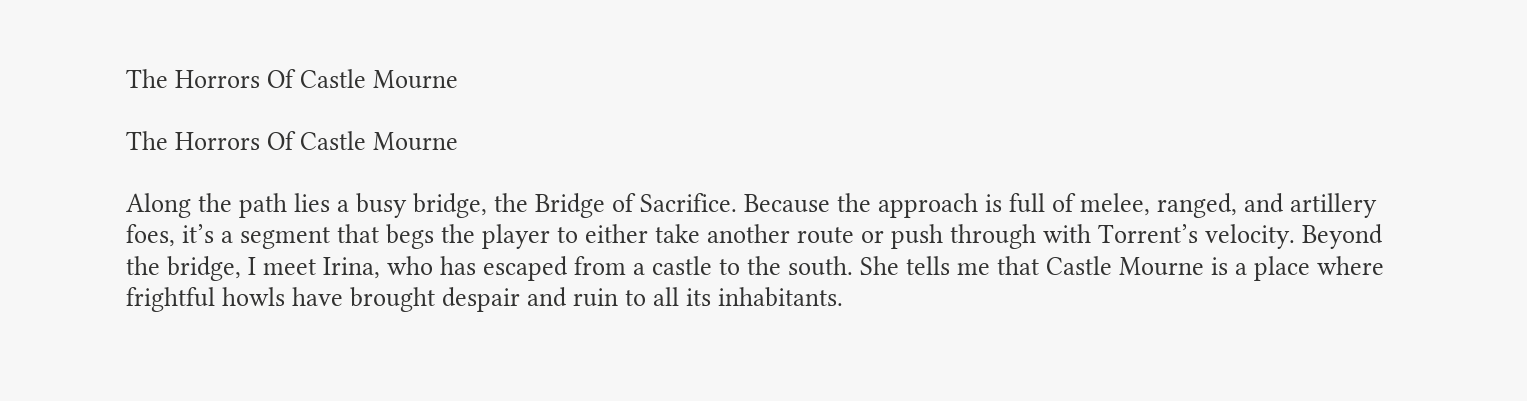The Horrors Of Castle Mourne

The Horrors Of Castle Mourne

Along the path lies a busy bridge, the Bridge of Sacrifice. Because the approach is full of melee, ranged, and artillery foes, it’s a segment that begs the player to either take another route or push through with Torrent’s velocity. Beyond the bridge, I meet Irina, who has escaped from a castle to the south. She tells me that Castle Mourne is a place where frightful howls have brought despair and ruin to all its inhabitants.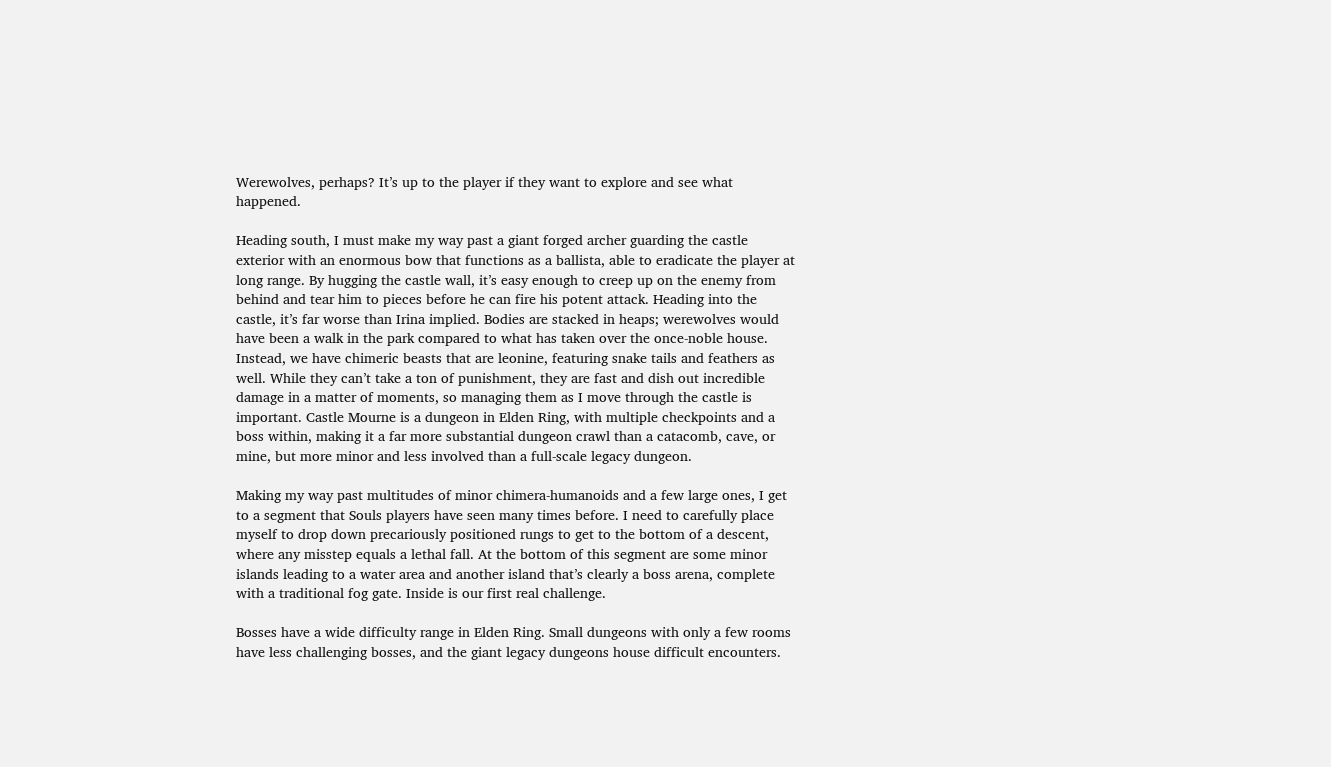Werewolves, perhaps? It’s up to the player if they want to explore and see what happened.

Heading south, I must make my way past a giant forged archer guarding the castle exterior with an enormous bow that functions as a ballista, able to eradicate the player at long range. By hugging the castle wall, it’s easy enough to creep up on the enemy from behind and tear him to pieces before he can fire his potent attack. Heading into the castle, it’s far worse than Irina implied. Bodies are stacked in heaps; werewolves would have been a walk in the park compared to what has taken over the once-noble house. Instead, we have chimeric beasts that are leonine, featuring snake tails and feathers as well. While they can’t take a ton of punishment, they are fast and dish out incredible damage in a matter of moments, so managing them as I move through the castle is important. Castle Mourne is a dungeon in Elden Ring, with multiple checkpoints and a boss within, making it a far more substantial dungeon crawl than a catacomb, cave, or mine, but more minor and less involved than a full-scale legacy dungeon.

Making my way past multitudes of minor chimera-humanoids and a few large ones, I get to a segment that Souls players have seen many times before. I need to carefully place myself to drop down precariously positioned rungs to get to the bottom of a descent, where any misstep equals a lethal fall. At the bottom of this segment are some minor islands leading to a water area and another island that’s clearly a boss arena, complete with a traditional fog gate. Inside is our first real challenge.

Bosses have a wide difficulty range in Elden Ring. Small dungeons with only a few rooms have less challenging bosses, and the giant legacy dungeons house difficult encounters.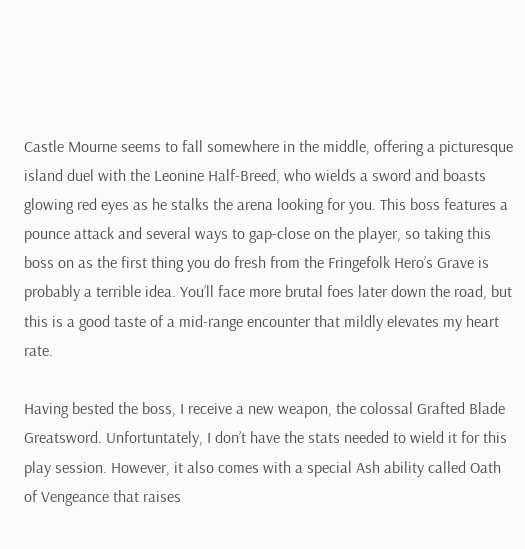Castle Mourne seems to fall somewhere in the middle, offering a picturesque island duel with the Leonine Half-Breed, who wields a sword and boasts glowing red eyes as he stalks the arena looking for you. This boss features a pounce attack and several ways to gap-close on the player, so taking this boss on as the first thing you do fresh from the Fringefolk Hero’s Grave is probably a terrible idea. You’ll face more brutal foes later down the road, but this is a good taste of a mid-range encounter that mildly elevates my heart rate.

Having bested the boss, I receive a new weapon, the colossal Grafted Blade Greatsword. Unfortuntately, I don’t have the stats needed to wield it for this play session. However, it also comes with a special Ash ability called Oath of Vengeance that raises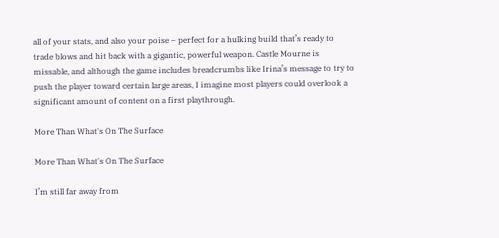all of your stats, and also your poise – perfect for a hulking build that’s ready to trade blows and hit back with a gigantic, powerful weapon. Castle Mourne is missable, and although the game includes breadcrumbs like Irina’s message to try to push the player toward certain large areas, I imagine most players could overlook a significant amount of content on a first playthrough.

More Than What's On The Surface

More Than What's On The Surface

I’m still far away from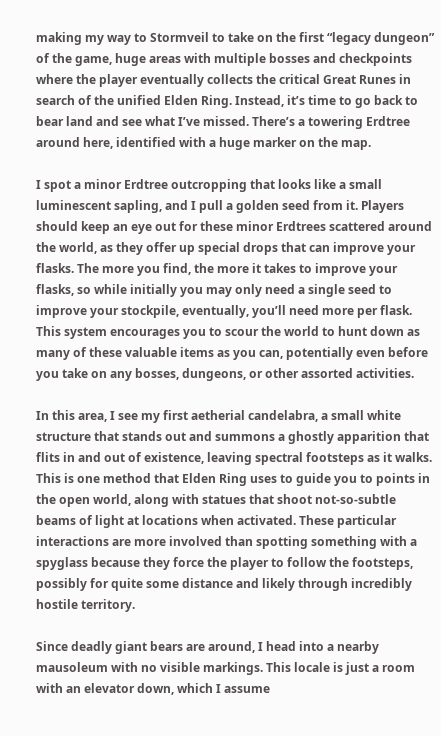making my way to Stormveil to take on the first “legacy dungeon” of the game, huge areas with multiple bosses and checkpoints where the player eventually collects the critical Great Runes in search of the unified Elden Ring. Instead, it’s time to go back to bear land and see what I’ve missed. There’s a towering Erdtree around here, identified with a huge marker on the map.

I spot a minor Erdtree outcropping that looks like a small luminescent sapling, and I pull a golden seed from it. Players should keep an eye out for these minor Erdtrees scattered around the world, as they offer up special drops that can improve your flasks. The more you find, the more it takes to improve your flasks, so while initially you may only need a single seed to improve your stockpile, eventually, you’ll need more per flask. This system encourages you to scour the world to hunt down as many of these valuable items as you can, potentially even before you take on any bosses, dungeons, or other assorted activities.

In this area, I see my first aetherial candelabra, a small white structure that stands out and summons a ghostly apparition that flits in and out of existence, leaving spectral footsteps as it walks. This is one method that Elden Ring uses to guide you to points in the open world, along with statues that shoot not-so-subtle beams of light at locations when activated. These particular interactions are more involved than spotting something with a spyglass because they force the player to follow the footsteps, possibly for quite some distance and likely through incredibly hostile territory.

Since deadly giant bears are around, I head into a nearby mausoleum with no visible markings. This locale is just a room with an elevator down, which I assume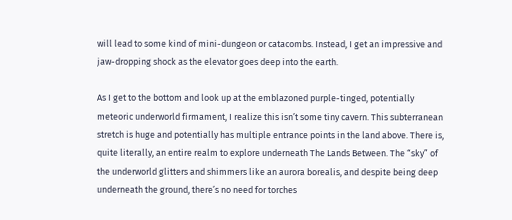will lead to some kind of mini-dungeon or catacombs. Instead, I get an impressive and jaw-dropping shock as the elevator goes deep into the earth.

As I get to the bottom and look up at the emblazoned purple-tinged, potentially meteoric underworld firmament, I realize this isn’t some tiny cavern. This subterranean stretch is huge and potentially has multiple entrance points in the land above. There is, quite literally, an entire realm to explore underneath The Lands Between. The “sky” of the underworld glitters and shimmers like an aurora borealis, and despite being deep underneath the ground, there’s no need for torches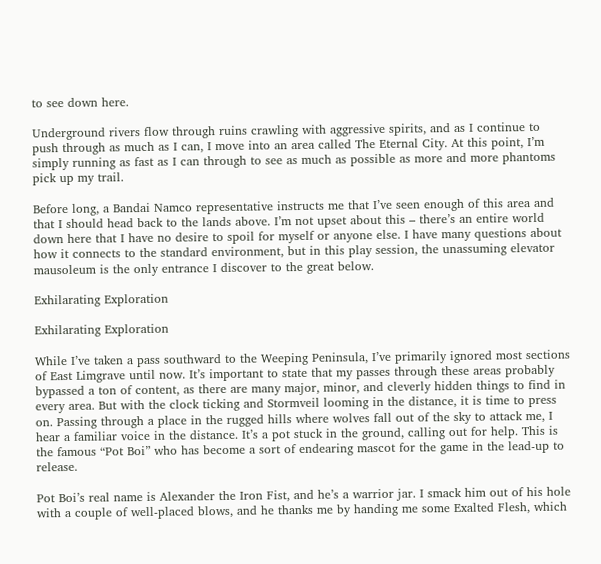to see down here.

Underground rivers flow through ruins crawling with aggressive spirits, and as I continue to push through as much as I can, I move into an area called The Eternal City. At this point, I’m simply running as fast as I can through to see as much as possible as more and more phantoms pick up my trail.

Before long, a Bandai Namco representative instructs me that I’ve seen enough of this area and that I should head back to the lands above. I’m not upset about this – there’s an entire world down here that I have no desire to spoil for myself or anyone else. I have many questions about how it connects to the standard environment, but in this play session, the unassuming elevator mausoleum is the only entrance I discover to the great below.

Exhilarating Exploration

Exhilarating Exploration

While I’ve taken a pass southward to the Weeping Peninsula, I’ve primarily ignored most sections of East Limgrave until now. It’s important to state that my passes through these areas probably bypassed a ton of content, as there are many major, minor, and cleverly hidden things to find in every area. But with the clock ticking and Stormveil looming in the distance, it is time to press on. Passing through a place in the rugged hills where wolves fall out of the sky to attack me, I hear a familiar voice in the distance. It’s a pot stuck in the ground, calling out for help. This is the famous “Pot Boi” who has become a sort of endearing mascot for the game in the lead-up to release.

Pot Boi’s real name is Alexander the Iron Fist, and he’s a warrior jar. I smack him out of his hole with a couple of well-placed blows, and he thanks me by handing me some Exalted Flesh, which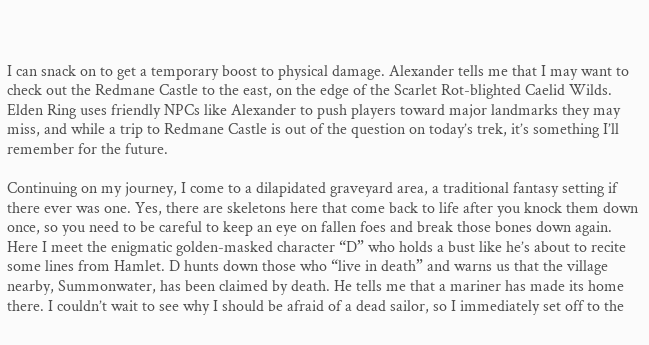I can snack on to get a temporary boost to physical damage. Alexander tells me that I may want to check out the Redmane Castle to the east, on the edge of the Scarlet Rot-blighted Caelid Wilds. Elden Ring uses friendly NPCs like Alexander to push players toward major landmarks they may miss, and while a trip to Redmane Castle is out of the question on today’s trek, it’s something I’ll remember for the future.

Continuing on my journey, I come to a dilapidated graveyard area, a traditional fantasy setting if there ever was one. Yes, there are skeletons here that come back to life after you knock them down once, so you need to be careful to keep an eye on fallen foes and break those bones down again. Here I meet the enigmatic golden-masked character “D” who holds a bust like he’s about to recite some lines from Hamlet. D hunts down those who “live in death” and warns us that the village nearby, Summonwater, has been claimed by death. He tells me that a mariner has made its home there. I couldn’t wait to see why I should be afraid of a dead sailor, so I immediately set off to the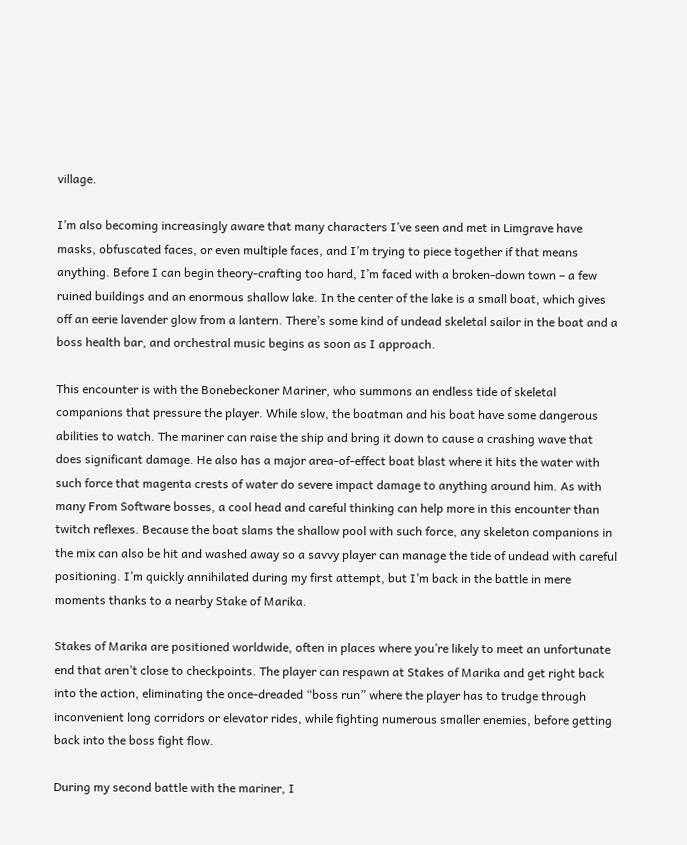village.

I’m also becoming increasingly aware that many characters I’ve seen and met in Limgrave have masks, obfuscated faces, or even multiple faces, and I’m trying to piece together if that means anything. Before I can begin theory-crafting too hard, I’m faced with a broken-down town – a few ruined buildings and an enormous shallow lake. In the center of the lake is a small boat, which gives off an eerie lavender glow from a lantern. There’s some kind of undead skeletal sailor in the boat and a boss health bar, and orchestral music begins as soon as I approach.

This encounter is with the Bonebeckoner Mariner, who summons an endless tide of skeletal companions that pressure the player. While slow, the boatman and his boat have some dangerous abilities to watch. The mariner can raise the ship and bring it down to cause a crashing wave that does significant damage. He also has a major area-of-effect boat blast where it hits the water with such force that magenta crests of water do severe impact damage to anything around him. As with many From Software bosses, a cool head and careful thinking can help more in this encounter than twitch reflexes. Because the boat slams the shallow pool with such force, any skeleton companions in the mix can also be hit and washed away so a savvy player can manage the tide of undead with careful positioning. I’m quickly annihilated during my first attempt, but I’m back in the battle in mere moments thanks to a nearby Stake of Marika.

Stakes of Marika are positioned worldwide, often in places where you’re likely to meet an unfortunate end that aren’t close to checkpoints. The player can respawn at Stakes of Marika and get right back into the action, eliminating the once-dreaded “boss run” where the player has to trudge through inconvenient long corridors or elevator rides, while fighting numerous smaller enemies, before getting back into the boss fight flow.

During my second battle with the mariner, I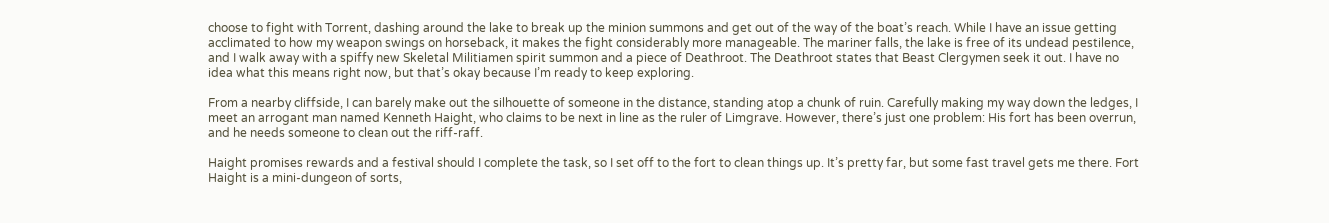choose to fight with Torrent, dashing around the lake to break up the minion summons and get out of the way of the boat’s reach. While I have an issue getting acclimated to how my weapon swings on horseback, it makes the fight considerably more manageable. The mariner falls, the lake is free of its undead pestilence, and I walk away with a spiffy new Skeletal Militiamen spirit summon and a piece of Deathroot. The Deathroot states that Beast Clergymen seek it out. I have no idea what this means right now, but that’s okay because I’m ready to keep exploring.

From a nearby cliffside, I can barely make out the silhouette of someone in the distance, standing atop a chunk of ruin. Carefully making my way down the ledges, I meet an arrogant man named Kenneth Haight, who claims to be next in line as the ruler of Limgrave. However, there’s just one problem: His fort has been overrun, and he needs someone to clean out the riff-raff.

Haight promises rewards and a festival should I complete the task, so I set off to the fort to clean things up. It’s pretty far, but some fast travel gets me there. Fort Haight is a mini-dungeon of sorts,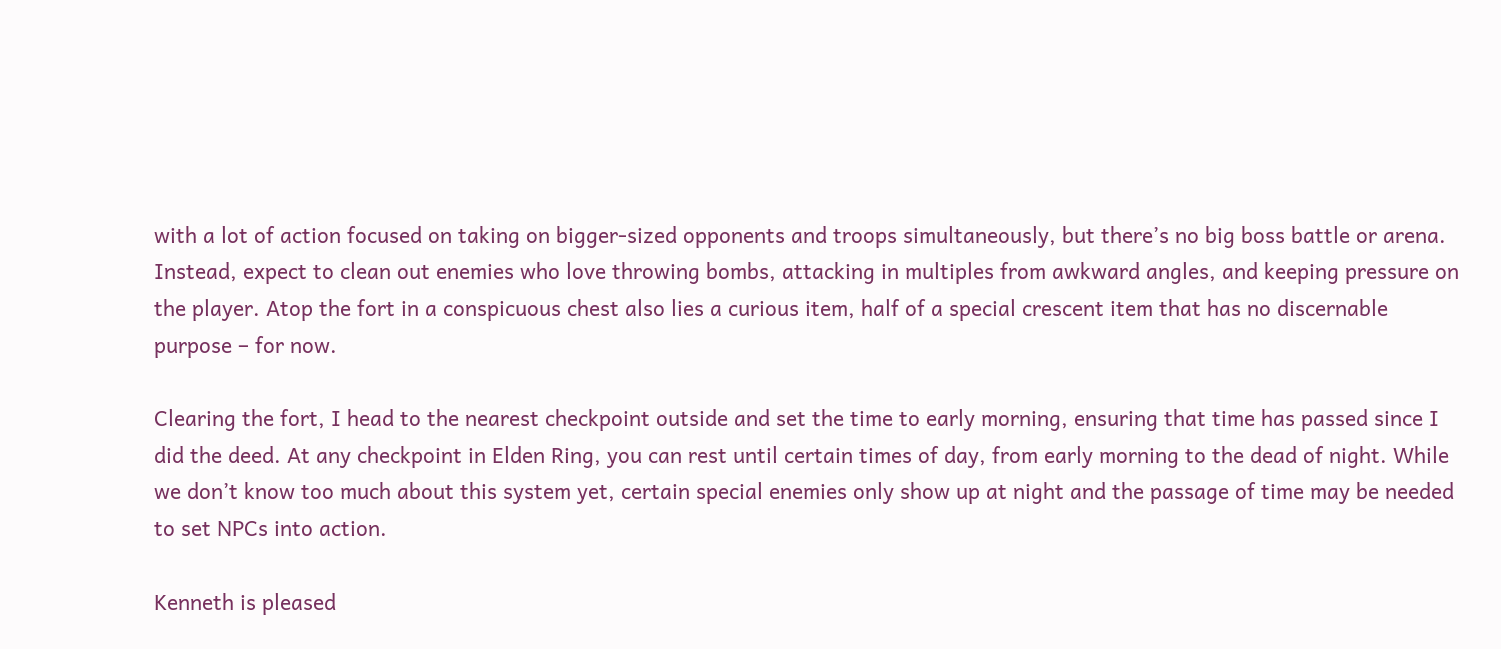with a lot of action focused on taking on bigger-sized opponents and troops simultaneously, but there’s no big boss battle or arena. Instead, expect to clean out enemies who love throwing bombs, attacking in multiples from awkward angles, and keeping pressure on the player. Atop the fort in a conspicuous chest also lies a curious item, half of a special crescent item that has no discernable purpose – for now.

Clearing the fort, I head to the nearest checkpoint outside and set the time to early morning, ensuring that time has passed since I did the deed. At any checkpoint in Elden Ring, you can rest until certain times of day, from early morning to the dead of night. While we don’t know too much about this system yet, certain special enemies only show up at night and the passage of time may be needed to set NPCs into action.

Kenneth is pleased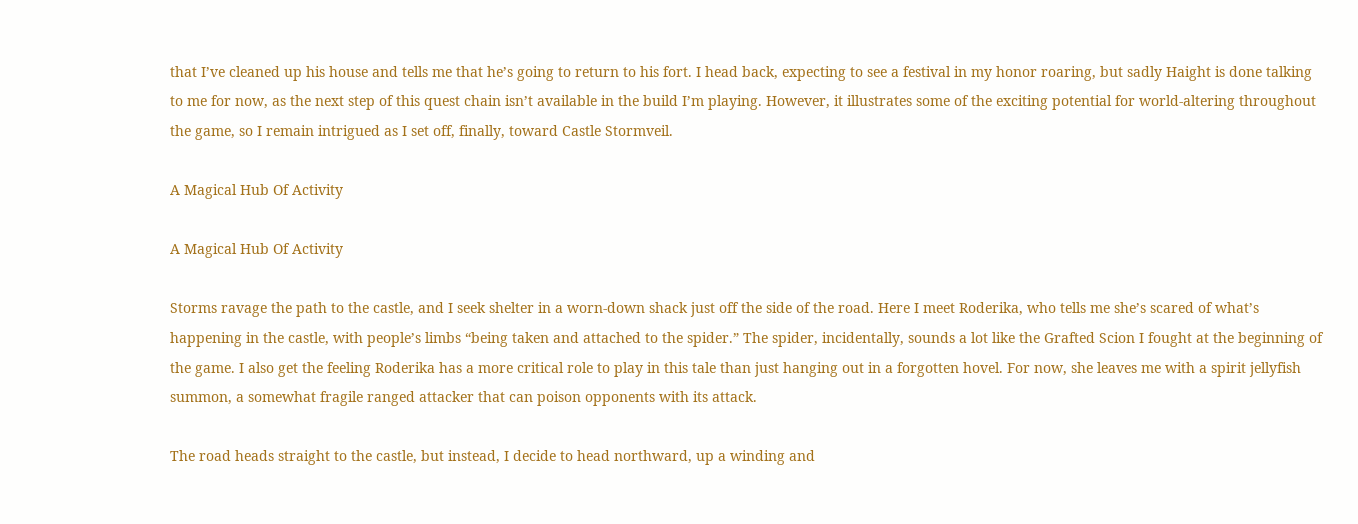that I’ve cleaned up his house and tells me that he’s going to return to his fort. I head back, expecting to see a festival in my honor roaring, but sadly Haight is done talking to me for now, as the next step of this quest chain isn’t available in the build I’m playing. However, it illustrates some of the exciting potential for world-altering throughout the game, so I remain intrigued as I set off, finally, toward Castle Stormveil.

A Magical Hub Of Activity

A Magical Hub Of Activity

Storms ravage the path to the castle, and I seek shelter in a worn-down shack just off the side of the road. Here I meet Roderika, who tells me she’s scared of what’s happening in the castle, with people’s limbs “being taken and attached to the spider.” The spider, incidentally, sounds a lot like the Grafted Scion I fought at the beginning of the game. I also get the feeling Roderika has a more critical role to play in this tale than just hanging out in a forgotten hovel. For now, she leaves me with a spirit jellyfish summon, a somewhat fragile ranged attacker that can poison opponents with its attack.

The road heads straight to the castle, but instead, I decide to head northward, up a winding and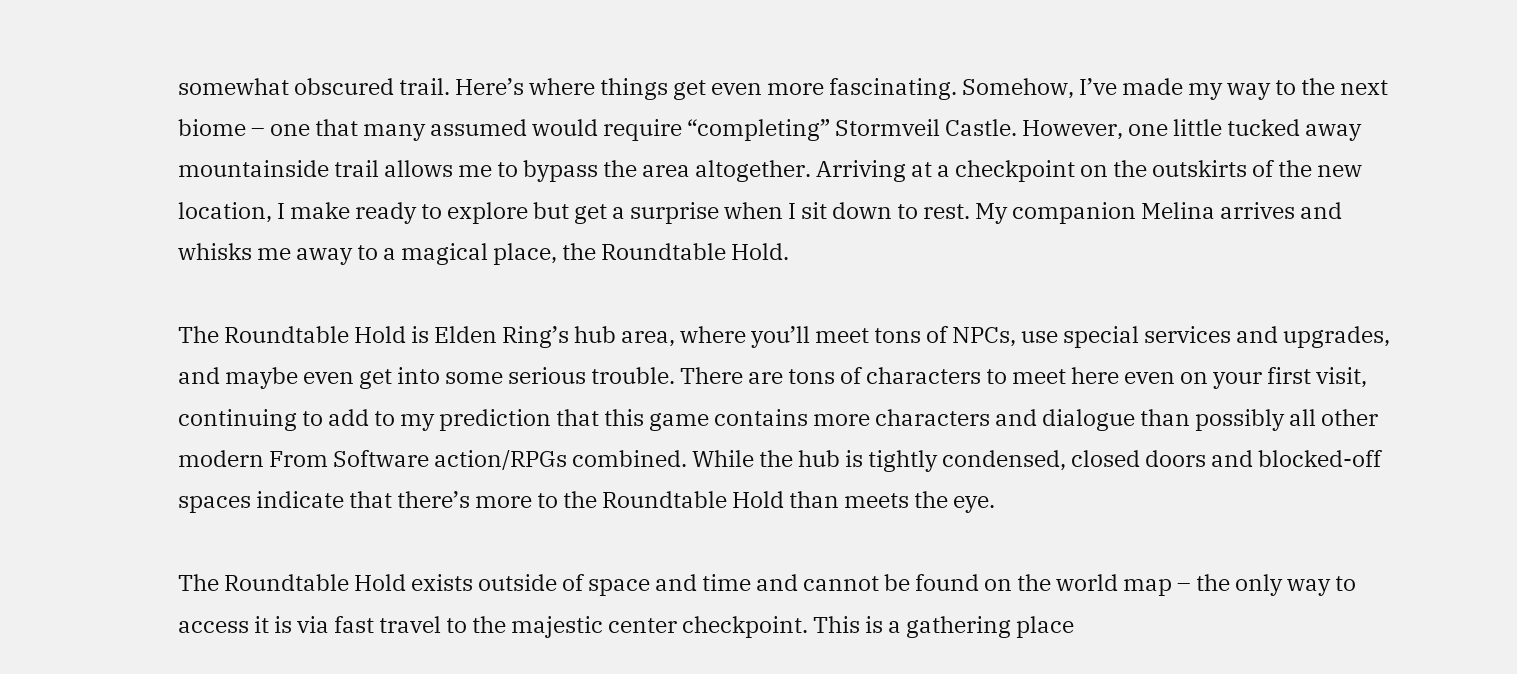somewhat obscured trail. Here’s where things get even more fascinating. Somehow, I’ve made my way to the next biome – one that many assumed would require “completing” Stormveil Castle. However, one little tucked away mountainside trail allows me to bypass the area altogether. Arriving at a checkpoint on the outskirts of the new location, I make ready to explore but get a surprise when I sit down to rest. My companion Melina arrives and whisks me away to a magical place, the Roundtable Hold.

The Roundtable Hold is Elden Ring’s hub area, where you’ll meet tons of NPCs, use special services and upgrades, and maybe even get into some serious trouble. There are tons of characters to meet here even on your first visit, continuing to add to my prediction that this game contains more characters and dialogue than possibly all other modern From Software action/RPGs combined. While the hub is tightly condensed, closed doors and blocked-off spaces indicate that there’s more to the Roundtable Hold than meets the eye.

The Roundtable Hold exists outside of space and time and cannot be found on the world map – the only way to access it is via fast travel to the majestic center checkpoint. This is a gathering place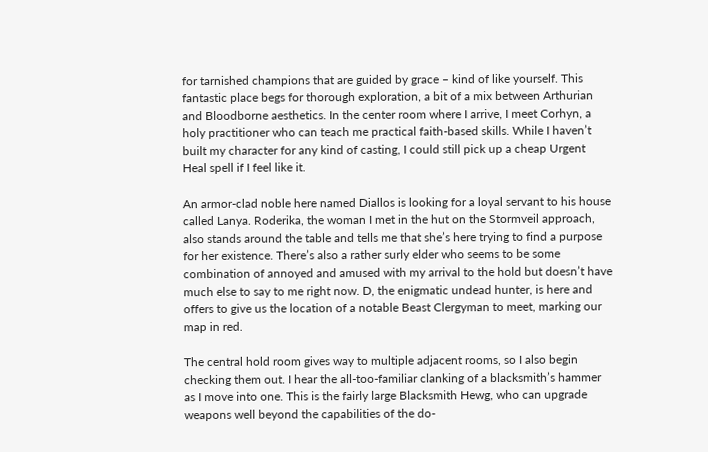for tarnished champions that are guided by grace – kind of like yourself. This fantastic place begs for thorough exploration, a bit of a mix between Arthurian and Bloodborne aesthetics. In the center room where I arrive, I meet Corhyn, a holy practitioner who can teach me practical faith-based skills. While I haven’t built my character for any kind of casting, I could still pick up a cheap Urgent Heal spell if I feel like it.

An armor-clad noble here named Diallos is looking for a loyal servant to his house called Lanya. Roderika, the woman I met in the hut on the Stormveil approach, also stands around the table and tells me that she’s here trying to find a purpose for her existence. There’s also a rather surly elder who seems to be some combination of annoyed and amused with my arrival to the hold but doesn’t have much else to say to me right now. D, the enigmatic undead hunter, is here and offers to give us the location of a notable Beast Clergyman to meet, marking our map in red.

The central hold room gives way to multiple adjacent rooms, so I also begin checking them out. I hear the all-too-familiar clanking of a blacksmith’s hammer as I move into one. This is the fairly large Blacksmith Hewg, who can upgrade weapons well beyond the capabilities of the do-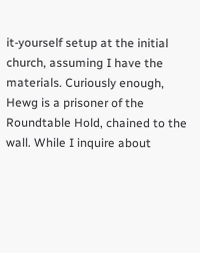it-yourself setup at the initial church, assuming I have the materials. Curiously enough, Hewg is a prisoner of the Roundtable Hold, chained to the wall. While I inquire about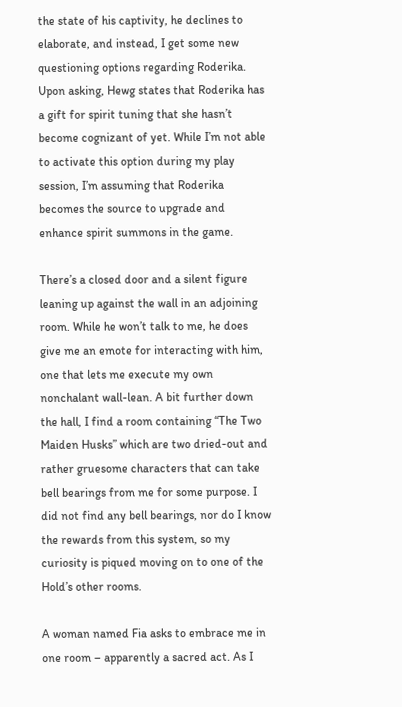the state of his captivity, he declines to elaborate, and instead, I get some new questioning options regarding Roderika. Upon asking, Hewg states that Roderika has a gift for spirit tuning that she hasn’t become cognizant of yet. While I’m not able to activate this option during my play session, I’m assuming that Roderika becomes the source to upgrade and enhance spirit summons in the game.

There’s a closed door and a silent figure leaning up against the wall in an adjoining room. While he won’t talk to me, he does give me an emote for interacting with him, one that lets me execute my own nonchalant wall-lean. A bit further down the hall, I find a room containing “The Two Maiden Husks” which are two dried-out and rather gruesome characters that can take bell bearings from me for some purpose. I did not find any bell bearings, nor do I know the rewards from this system, so my curiosity is piqued moving on to one of the Hold’s other rooms.

A woman named Fia asks to embrace me in one room – apparently a sacred act. As I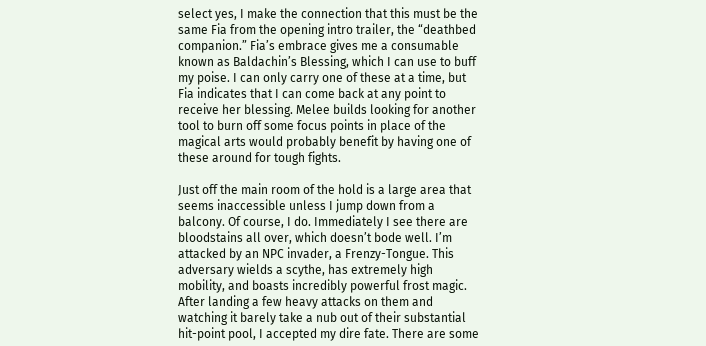select yes, I make the connection that this must be the same Fia from the opening intro trailer, the “deathbed companion.” Fia’s embrace gives me a consumable known as Baldachin’s Blessing, which I can use to buff my poise. I can only carry one of these at a time, but Fia indicates that I can come back at any point to receive her blessing. Melee builds looking for another tool to burn off some focus points in place of the magical arts would probably benefit by having one of these around for tough fights.

Just off the main room of the hold is a large area that seems inaccessible unless I jump down from a balcony. Of course, I do. Immediately I see there are bloodstains all over, which doesn’t bode well. I’m attacked by an NPC invader, a Frenzy-Tongue. This adversary wields a scythe, has extremely high mobility, and boasts incredibly powerful frost magic. After landing a few heavy attacks on them and watching it barely take a nub out of their substantial hit-point pool, I accepted my dire fate. There are some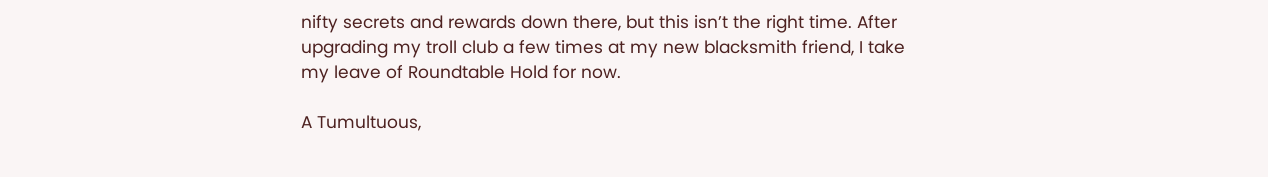nifty secrets and rewards down there, but this isn’t the right time. After upgrading my troll club a few times at my new blacksmith friend, I take my leave of Roundtable Hold for now.

A Tumultuous,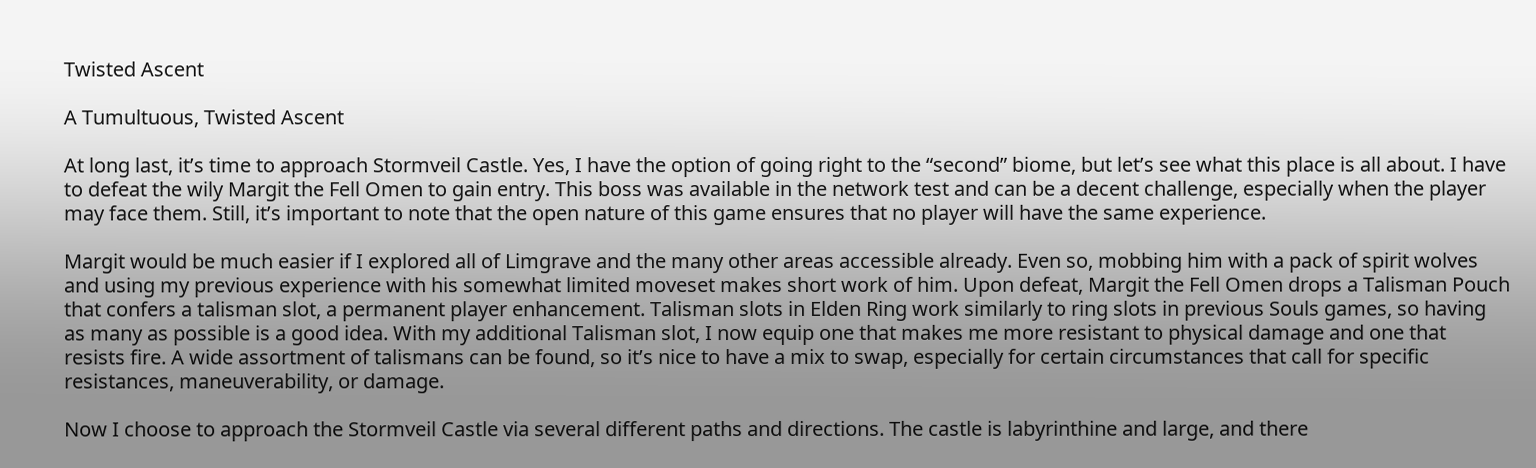Twisted Ascent

A Tumultuous, Twisted Ascent

At long last, it’s time to approach Stormveil Castle. Yes, I have the option of going right to the “second” biome, but let’s see what this place is all about. I have to defeat the wily Margit the Fell Omen to gain entry. This boss was available in the network test and can be a decent challenge, especially when the player may face them. Still, it’s important to note that the open nature of this game ensures that no player will have the same experience.

Margit would be much easier if I explored all of Limgrave and the many other areas accessible already. Even so, mobbing him with a pack of spirit wolves and using my previous experience with his somewhat limited moveset makes short work of him. Upon defeat, Margit the Fell Omen drops a Talisman Pouch that confers a talisman slot, a permanent player enhancement. Talisman slots in Elden Ring work similarly to ring slots in previous Souls games, so having as many as possible is a good idea. With my additional Talisman slot, I now equip one that makes me more resistant to physical damage and one that resists fire. A wide assortment of talismans can be found, so it’s nice to have a mix to swap, especially for certain circumstances that call for specific resistances, maneuverability, or damage.

Now I choose to approach the Stormveil Castle via several different paths and directions. The castle is labyrinthine and large, and there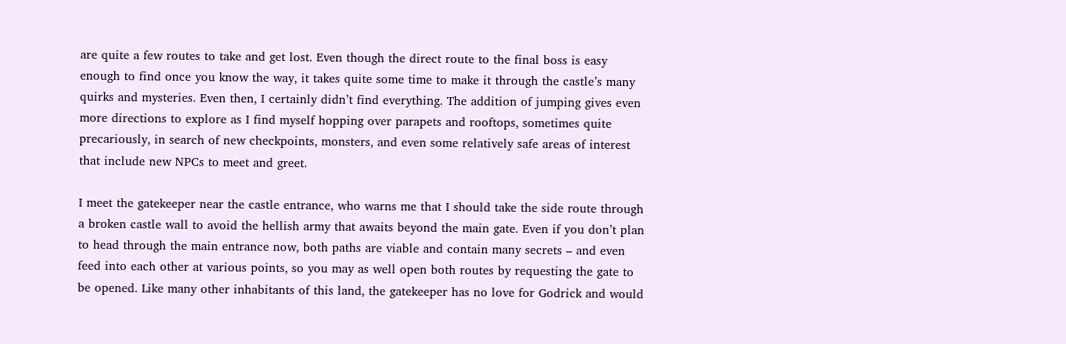are quite a few routes to take and get lost. Even though the direct route to the final boss is easy enough to find once you know the way, it takes quite some time to make it through the castle’s many quirks and mysteries. Even then, I certainly didn’t find everything. The addition of jumping gives even more directions to explore as I find myself hopping over parapets and rooftops, sometimes quite precariously, in search of new checkpoints, monsters, and even some relatively safe areas of interest that include new NPCs to meet and greet.

I meet the gatekeeper near the castle entrance, who warns me that I should take the side route through a broken castle wall to avoid the hellish army that awaits beyond the main gate. Even if you don’t plan to head through the main entrance now, both paths are viable and contain many secrets – and even feed into each other at various points, so you may as well open both routes by requesting the gate to be opened. Like many other inhabitants of this land, the gatekeeper has no love for Godrick and would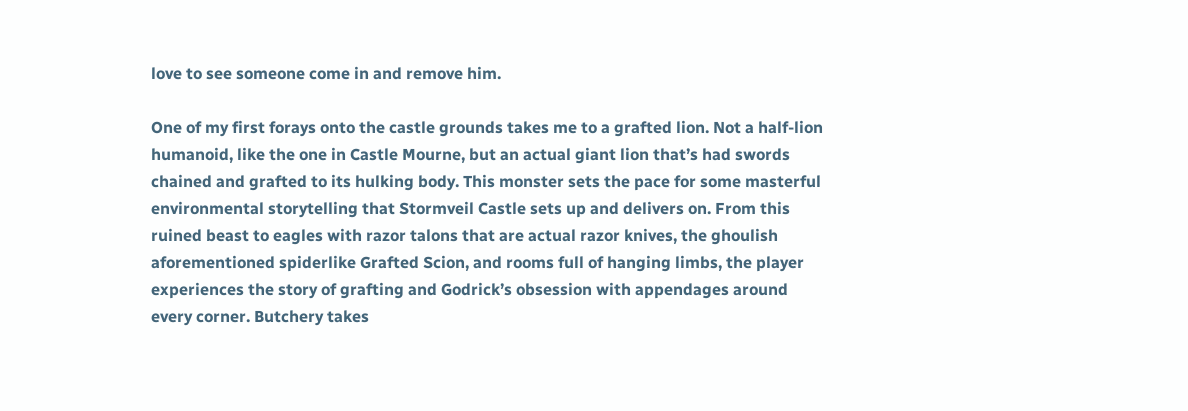love to see someone come in and remove him.

One of my first forays onto the castle grounds takes me to a grafted lion. Not a half-lion humanoid, like the one in Castle Mourne, but an actual giant lion that’s had swords chained and grafted to its hulking body. This monster sets the pace for some masterful environmental storytelling that Stormveil Castle sets up and delivers on. From this ruined beast to eagles with razor talons that are actual razor knives, the ghoulish aforementioned spiderlike Grafted Scion, and rooms full of hanging limbs, the player experiences the story of grafting and Godrick’s obsession with appendages around every corner. Butchery takes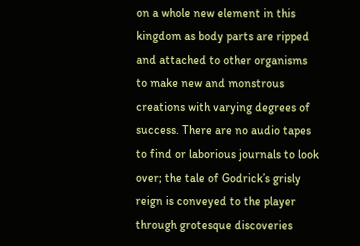on a whole new element in this kingdom as body parts are ripped and attached to other organisms to make new and monstrous creations with varying degrees of success. There are no audio tapes to find or laborious journals to look over; the tale of Godrick’s grisly reign is conveyed to the player through grotesque discoveries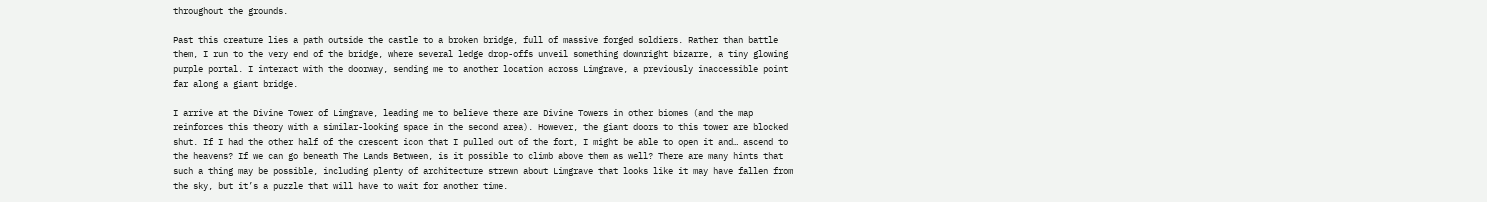throughout the grounds.

Past this creature lies a path outside the castle to a broken bridge, full of massive forged soldiers. Rather than battle them, I run to the very end of the bridge, where several ledge drop-offs unveil something downright bizarre, a tiny glowing purple portal. I interact with the doorway, sending me to another location across Limgrave, a previously inaccessible point far along a giant bridge.

I arrive at the Divine Tower of Limgrave, leading me to believe there are Divine Towers in other biomes (and the map reinforces this theory with a similar-looking space in the second area). However, the giant doors to this tower are blocked shut. If I had the other half of the crescent icon that I pulled out of the fort, I might be able to open it and… ascend to the heavens? If we can go beneath The Lands Between, is it possible to climb above them as well? There are many hints that such a thing may be possible, including plenty of architecture strewn about Limgrave that looks like it may have fallen from the sky, but it’s a puzzle that will have to wait for another time.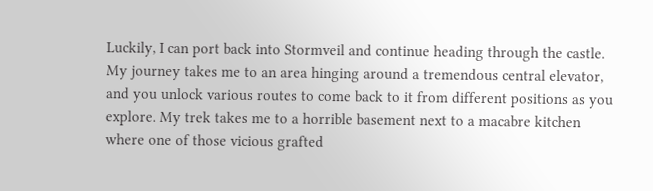Luckily, I can port back into Stormveil and continue heading through the castle. My journey takes me to an area hinging around a tremendous central elevator, and you unlock various routes to come back to it from different positions as you explore. My trek takes me to a horrible basement next to a macabre kitchen where one of those vicious grafted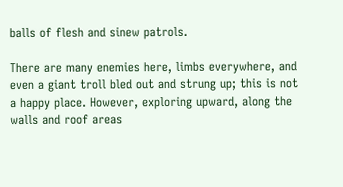balls of flesh and sinew patrols.

There are many enemies here, limbs everywhere, and even a giant troll bled out and strung up; this is not a happy place. However, exploring upward, along the walls and roof areas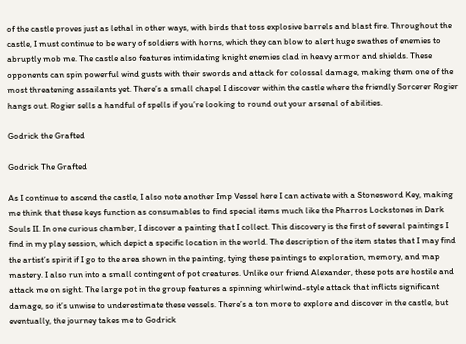of the castle proves just as lethal in other ways, with birds that toss explosive barrels and blast fire. Throughout the castle, I must continue to be wary of soldiers with horns, which they can blow to alert huge swathes of enemies to abruptly mob me. The castle also features intimidating knight enemies clad in heavy armor and shields. These opponents can spin powerful wind gusts with their swords and attack for colossal damage, making them one of the most threatening assailants yet. There’s a small chapel I discover within the castle where the friendly Sorcerer Rogier hangs out. Rogier sells a handful of spells if you’re looking to round out your arsenal of abilities.

Godrick the Grafted

Godrick The Grafted

As I continue to ascend the castle, I also note another Imp Vessel here I can activate with a Stonesword Key, making me think that these keys function as consumables to find special items much like the Pharros Lockstones in Dark Souls II. In one curious chamber, I discover a painting that I collect. This discovery is the first of several paintings I find in my play session, which depict a specific location in the world. The description of the item states that I may find the artist’s spirit if I go to the area shown in the painting, tying these paintings to exploration, memory, and map mastery. I also run into a small contingent of pot creatures. Unlike our friend Alexander, these pots are hostile and attack me on sight. The large pot in the group features a spinning whirlwind-style attack that inflicts significant damage, so it’s unwise to underestimate these vessels. There’s a ton more to explore and discover in the castle, but eventually, the journey takes me to Godrick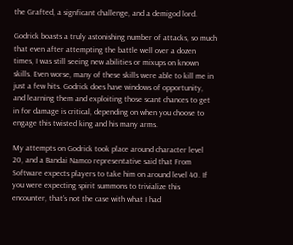the Grafted, a signficant challenge, and a demigod lord.

Godrick boasts a truly astonishing number of attacks, so much that even after attempting the battle well over a dozen times, I was still seeing new abilities or mixups on known skills. Even worse, many of these skills were able to kill me in just a few hits. Godrick does have windows of opportunity, and learning them and exploiting those scant chances to get in for damage is critical, depending on when you choose to engage this twisted king and his many arms.

My attempts on Godrick took place around character level 20, and a Bandai Namco representative said that From Software expects players to take him on around level 40. If you were expecting spirit summons to trivialize this encounter, that’s not the case with what I had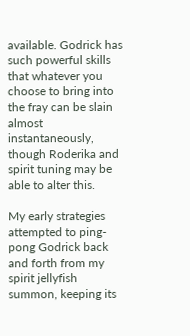available. Godrick has such powerful skills that whatever you choose to bring into the fray can be slain almost instantaneously, though Roderika and spirit tuning may be able to alter this.

My early strategies attempted to ping-pong Godrick back and forth from my spirit jellyfish summon, keeping its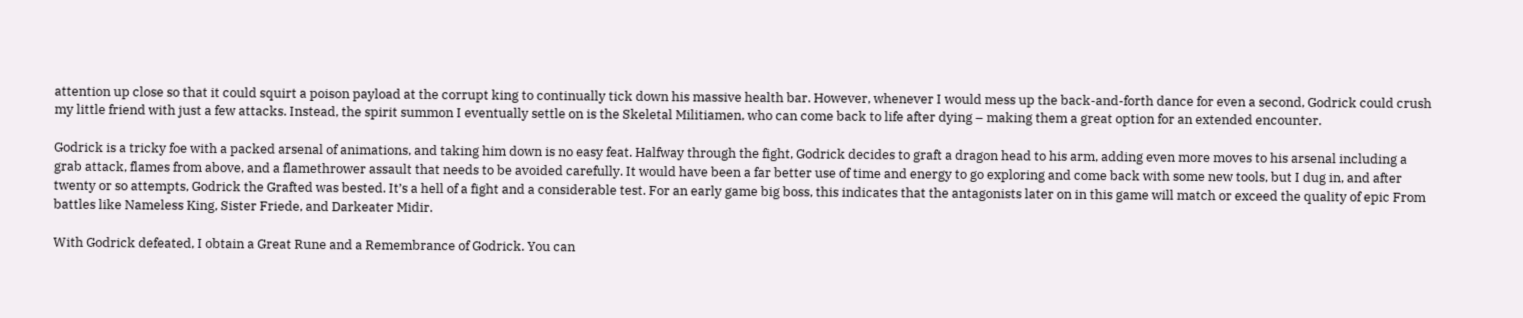attention up close so that it could squirt a poison payload at the corrupt king to continually tick down his massive health bar. However, whenever I would mess up the back-and-forth dance for even a second, Godrick could crush my little friend with just a few attacks. Instead, the spirit summon I eventually settle on is the Skeletal Militiamen, who can come back to life after dying – making them a great option for an extended encounter.

Godrick is a tricky foe with a packed arsenal of animations, and taking him down is no easy feat. Halfway through the fight, Godrick decides to graft a dragon head to his arm, adding even more moves to his arsenal including a grab attack, flames from above, and a flamethrower assault that needs to be avoided carefully. It would have been a far better use of time and energy to go exploring and come back with some new tools, but I dug in, and after twenty or so attempts, Godrick the Grafted was bested. It’s a hell of a fight and a considerable test. For an early game big boss, this indicates that the antagonists later on in this game will match or exceed the quality of epic From battles like Nameless King, Sister Friede, and Darkeater Midir.

With Godrick defeated, I obtain a Great Rune and a Remembrance of Godrick. You can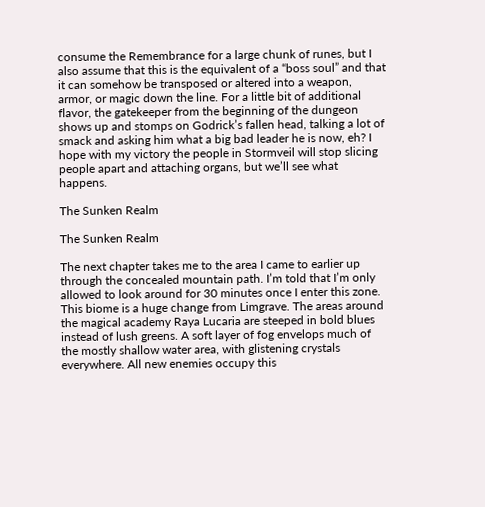consume the Remembrance for a large chunk of runes, but I also assume that this is the equivalent of a “boss soul” and that it can somehow be transposed or altered into a weapon, armor, or magic down the line. For a little bit of additional flavor, the gatekeeper from the beginning of the dungeon shows up and stomps on Godrick’s fallen head, talking a lot of smack and asking him what a big bad leader he is now, eh? I hope with my victory the people in Stormveil will stop slicing people apart and attaching organs, but we’ll see what happens.

The Sunken Realm

The Sunken Realm

The next chapter takes me to the area I came to earlier up through the concealed mountain path. I’m told that I’m only allowed to look around for 30 minutes once I enter this zone. This biome is a huge change from Limgrave. The areas around the magical academy Raya Lucaria are steeped in bold blues instead of lush greens. A soft layer of fog envelops much of the mostly shallow water area, with glistening crystals everywhere. All new enemies occupy this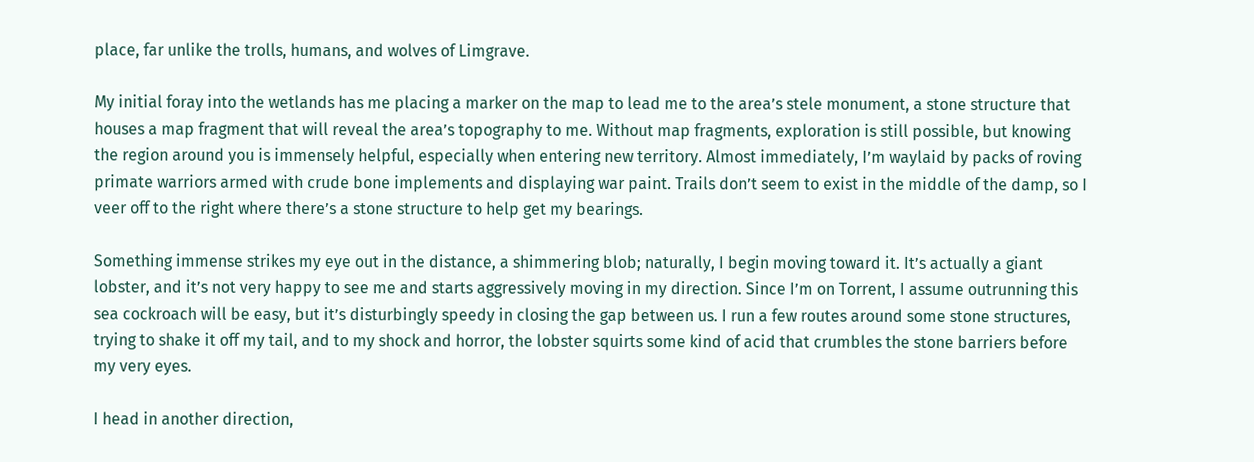place, far unlike the trolls, humans, and wolves of Limgrave.

My initial foray into the wetlands has me placing a marker on the map to lead me to the area’s stele monument, a stone structure that houses a map fragment that will reveal the area’s topography to me. Without map fragments, exploration is still possible, but knowing the region around you is immensely helpful, especially when entering new territory. Almost immediately, I’m waylaid by packs of roving primate warriors armed with crude bone implements and displaying war paint. Trails don’t seem to exist in the middle of the damp, so I veer off to the right where there’s a stone structure to help get my bearings.

Something immense strikes my eye out in the distance, a shimmering blob; naturally, I begin moving toward it. It’s actually a giant lobster, and it’s not very happy to see me and starts aggressively moving in my direction. Since I’m on Torrent, I assume outrunning this sea cockroach will be easy, but it’s disturbingly speedy in closing the gap between us. I run a few routes around some stone structures, trying to shake it off my tail, and to my shock and horror, the lobster squirts some kind of acid that crumbles the stone barriers before my very eyes.

I head in another direction,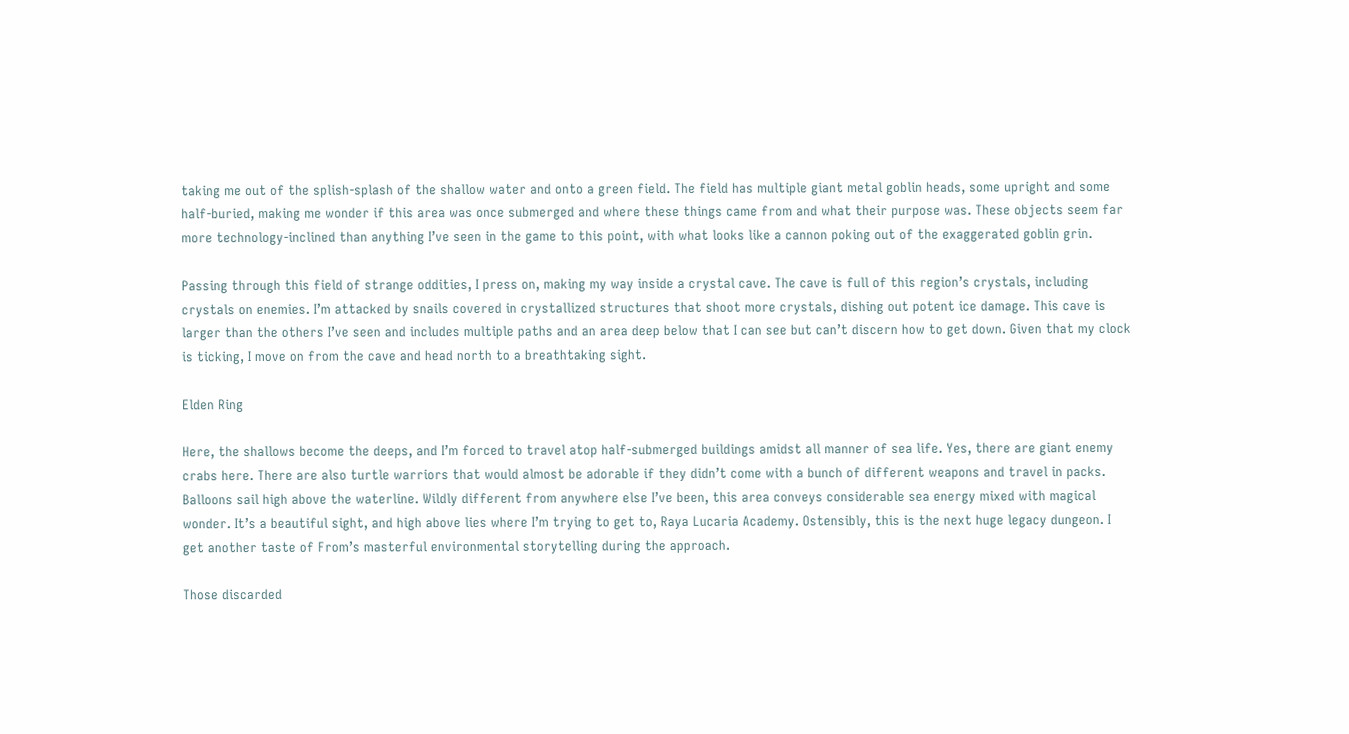taking me out of the splish-splash of the shallow water and onto a green field. The field has multiple giant metal goblin heads, some upright and some half-buried, making me wonder if this area was once submerged and where these things came from and what their purpose was. These objects seem far more technology-inclined than anything I’ve seen in the game to this point, with what looks like a cannon poking out of the exaggerated goblin grin.

Passing through this field of strange oddities, I press on, making my way inside a crystal cave. The cave is full of this region’s crystals, including crystals on enemies. I’m attacked by snails covered in crystallized structures that shoot more crystals, dishing out potent ice damage. This cave is larger than the others I’ve seen and includes multiple paths and an area deep below that I can see but can’t discern how to get down. Given that my clock is ticking, I move on from the cave and head north to a breathtaking sight.

Elden Ring

Here, the shallows become the deeps, and I’m forced to travel atop half-submerged buildings amidst all manner of sea life. Yes, there are giant enemy crabs here. There are also turtle warriors that would almost be adorable if they didn’t come with a bunch of different weapons and travel in packs. Balloons sail high above the waterline. Wildly different from anywhere else I’ve been, this area conveys considerable sea energy mixed with magical wonder. It’s a beautiful sight, and high above lies where I’m trying to get to, Raya Lucaria Academy. Ostensibly, this is the next huge legacy dungeon. I get another taste of From’s masterful environmental storytelling during the approach.

Those discarded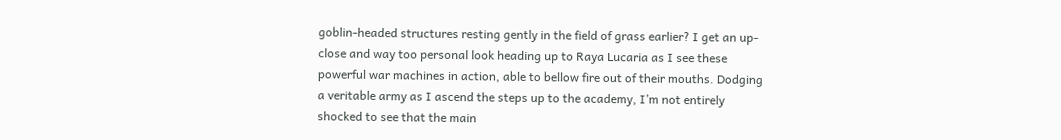goblin-headed structures resting gently in the field of grass earlier? I get an up-close and way too personal look heading up to Raya Lucaria as I see these powerful war machines in action, able to bellow fire out of their mouths. Dodging a veritable army as I ascend the steps up to the academy, I’m not entirely shocked to see that the main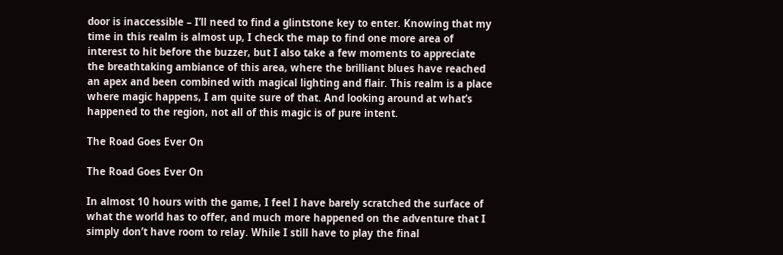door is inaccessible – I’ll need to find a glintstone key to enter. Knowing that my time in this realm is almost up, I check the map to find one more area of interest to hit before the buzzer, but I also take a few moments to appreciate the breathtaking ambiance of this area, where the brilliant blues have reached an apex and been combined with magical lighting and flair. This realm is a place where magic happens, I am quite sure of that. And looking around at what’s happened to the region, not all of this magic is of pure intent.

The Road Goes Ever On

The Road Goes Ever On

In almost 10 hours with the game, I feel I have barely scratched the surface of what the world has to offer, and much more happened on the adventure that I simply don’t have room to relay. While I still have to play the final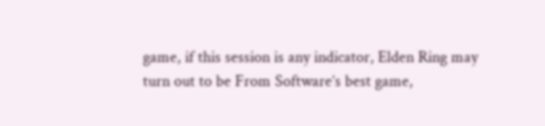game, if this session is any indicator, Elden Ring may turn out to be From Software’s best game,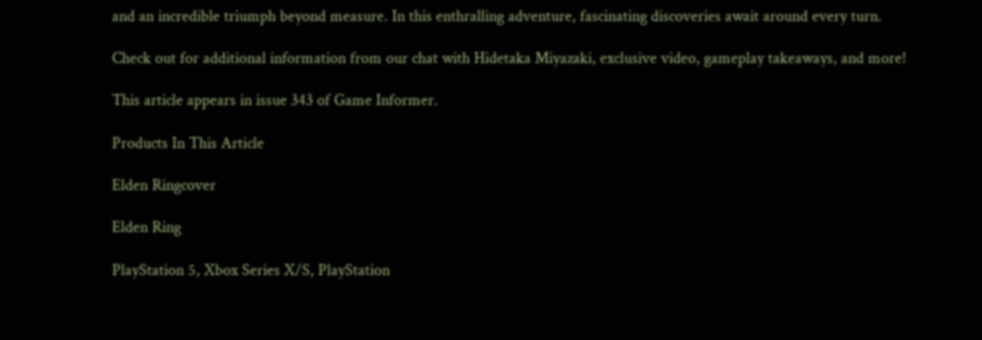and an incredible triumph beyond measure. In this enthralling adventure, fascinating discoveries await around every turn.

Check out for additional information from our chat with Hidetaka Miyazaki, exclusive video, gameplay takeaways, and more!

This article appears in issue 343 of Game Informer.

Products In This Article

Elden Ringcover

Elden Ring

PlayStation 5, Xbox Series X/S, PlayStation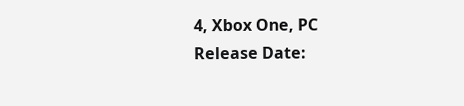4, Xbox One, PC
Release Date: